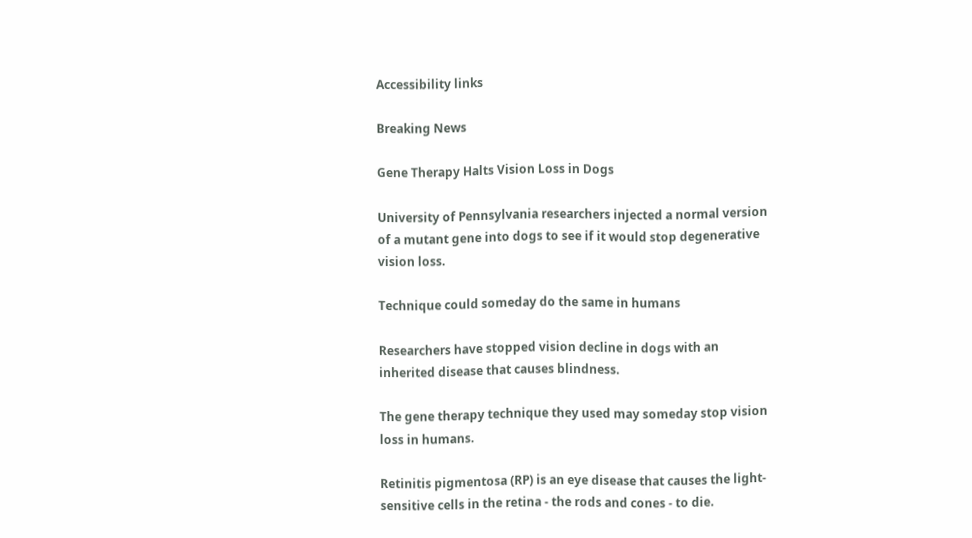Accessibility links

Breaking News

Gene Therapy Halts Vision Loss in Dogs

University of Pennsylvania researchers injected a normal version of a mutant gene into dogs to see if it would stop degenerative vision loss.

Technique could someday do the same in humans

Researchers have stopped vision decline in dogs with an inherited disease that causes blindness.

The gene therapy technique they used may someday stop vision loss in humans.

Retinitis pigmentosa (RP) is an eye disease that causes the light-sensitive cells in the retina - the rods and cones - to die.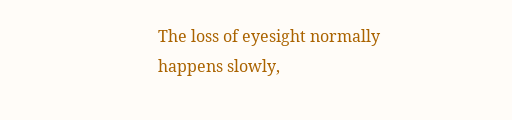The loss of eyesight normally happens slowly,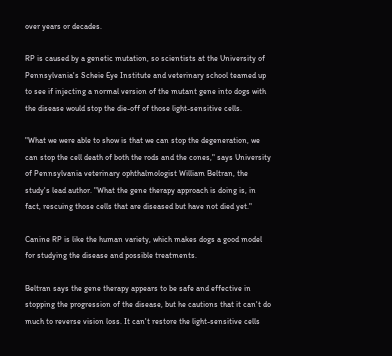over years or decades.

RP is caused by a genetic mutation, so scientists at the University of Pennsylvania's Scheie Eye Institute and veterinary school teamed up to see if injecting a normal version of the mutant gene into dogs with the disease would stop the die-off of those light-sensitive cells.

"What we were able to show is that we can stop the degeneration, we can stop the cell death of both the rods and the cones," says University of Pennsylvania veterinary ophthalmologist William Beltran, the study's lead author. "What the gene therapy approach is doing is, in fact, rescuing those cells that are diseased but have not died yet."

Canine RP is like the human variety, which makes dogs a good model for studying the disease and possible treatments.

Beltran says the gene therapy appears to be safe and effective in stopping the progression of the disease, but he cautions that it can't do much to reverse vision loss. It can't restore the light-sensitive cells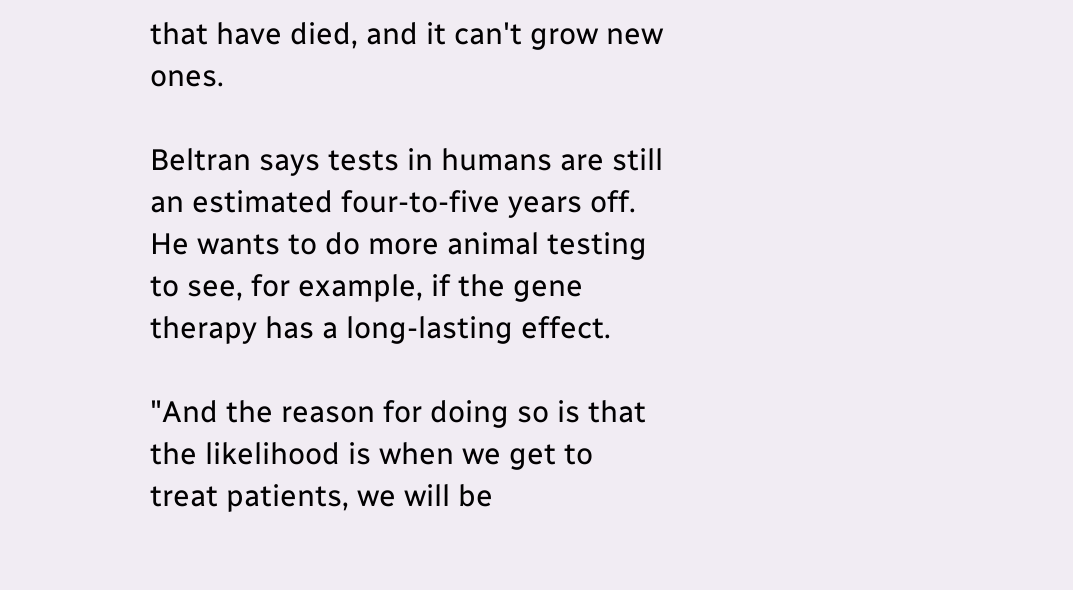that have died, and it can't grow new ones.

Beltran says tests in humans are still an estimated four-to-five years off. He wants to do more animal testing to see, for example, if the gene therapy has a long-lasting effect.

"And the reason for doing so is that the likelihood is when we get to treat patients, we will be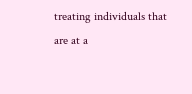treating individuals that are at a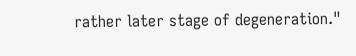rather later stage of degeneration."